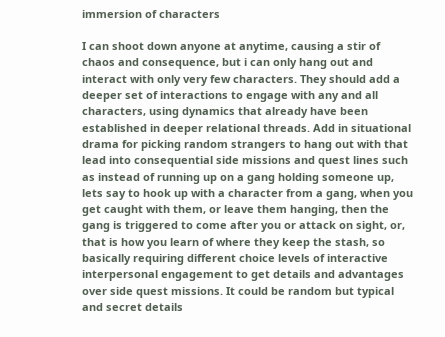immersion of characters

I can shoot down anyone at anytime, causing a stir of chaos and consequence, but i can only hang out and interact with only very few characters. They should add a deeper set of interactions to engage with any and all characters, using dynamics that already have been established in deeper relational threads. Add in situational drama for picking random strangers to hang out with that lead into consequential side missions and quest lines such as instead of running up on a gang holding someone up, lets say to hook up with a character from a gang, when you get caught with them, or leave them hanging, then the gang is triggered to come after you or attack on sight, or, that is how you learn of where they keep the stash, so basically requiring different choice levels of interactive interpersonal engagement to get details and advantages over side quest missions. It could be random but typical and secret details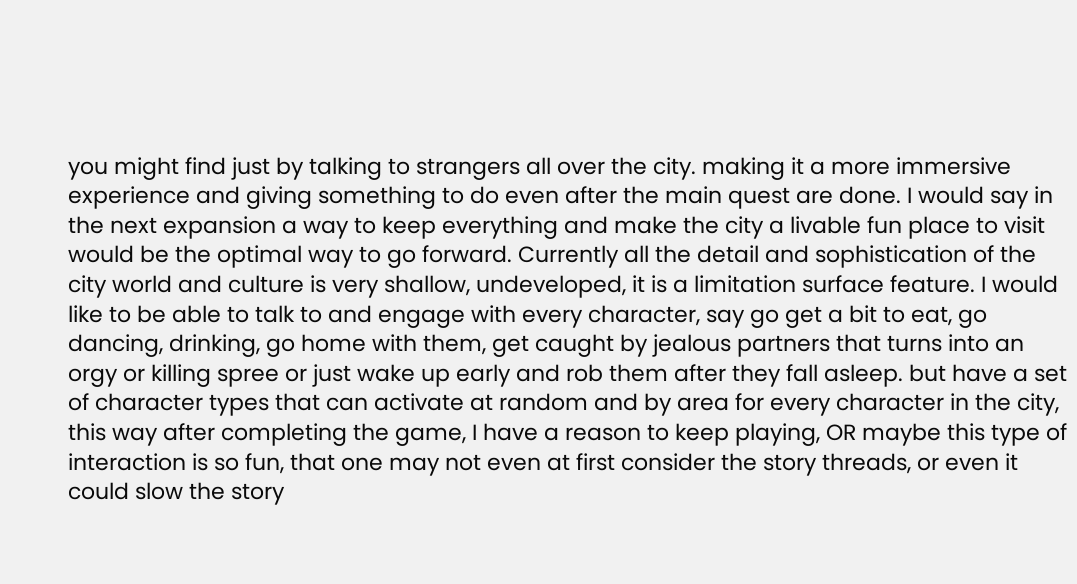you might find just by talking to strangers all over the city. making it a more immersive experience and giving something to do even after the main quest are done. I would say in the next expansion a way to keep everything and make the city a livable fun place to visit would be the optimal way to go forward. Currently all the detail and sophistication of the city world and culture is very shallow, undeveloped, it is a limitation surface feature. I would like to be able to talk to and engage with every character, say go get a bit to eat, go dancing, drinking, go home with them, get caught by jealous partners that turns into an orgy or killing spree or just wake up early and rob them after they fall asleep. but have a set of character types that can activate at random and by area for every character in the city, this way after completing the game, I have a reason to keep playing, OR maybe this type of interaction is so fun, that one may not even at first consider the story threads, or even it could slow the story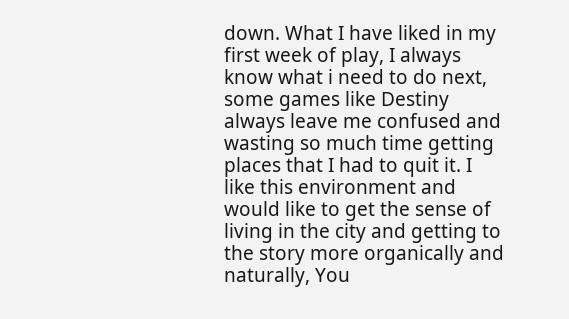down. What I have liked in my first week of play, I always know what i need to do next, some games like Destiny always leave me confused and wasting so much time getting places that I had to quit it. I like this environment and would like to get the sense of living in the city and getting to the story more organically and naturally, You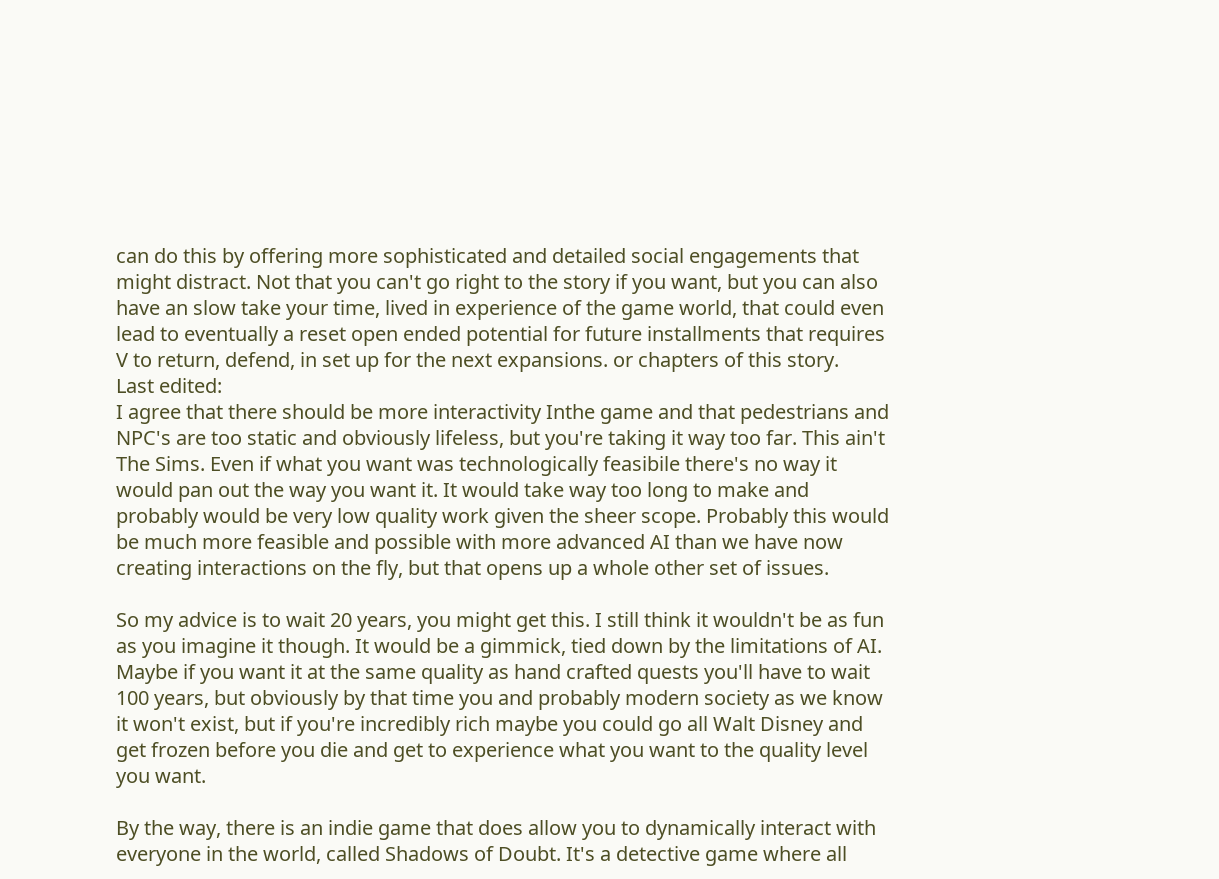can do this by offering more sophisticated and detailed social engagements that might distract. Not that you can't go right to the story if you want, but you can also have an slow take your time, lived in experience of the game world, that could even lead to eventually a reset open ended potential for future installments that requires V to return, defend, in set up for the next expansions. or chapters of this story.
Last edited:
I agree that there should be more interactivity Inthe game and that pedestrians and NPC's are too static and obviously lifeless, but you're taking it way too far. This ain't The Sims. Even if what you want was technologically feasibile there's no way it would pan out the way you want it. It would take way too long to make and probably would be very low quality work given the sheer scope. Probably this would be much more feasible and possible with more advanced AI than we have now creating interactions on the fly, but that opens up a whole other set of issues.

So my advice is to wait 20 years, you might get this. I still think it wouldn't be as fun as you imagine it though. It would be a gimmick, tied down by the limitations of AI. Maybe if you want it at the same quality as hand crafted quests you'll have to wait 100 years, but obviously by that time you and probably modern society as we know it won't exist, but if you're incredibly rich maybe you could go all Walt Disney and get frozen before you die and get to experience what you want to the quality level you want.

By the way, there is an indie game that does allow you to dynamically interact with everyone in the world, called Shadows of Doubt. It's a detective game where all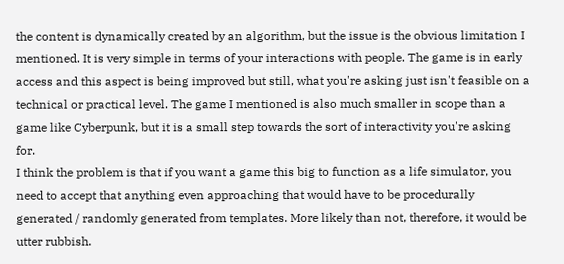the content is dynamically created by an algorithm, but the issue is the obvious limitation I mentioned. It is very simple in terms of your interactions with people. The game is in early access and this aspect is being improved but still, what you're asking just isn't feasible on a technical or practical level. The game I mentioned is also much smaller in scope than a game like Cyberpunk, but it is a small step towards the sort of interactivity you're asking for.
I think the problem is that if you want a game this big to function as a life simulator, you need to accept that anything even approaching that would have to be procedurally generated / randomly generated from templates. More likely than not, therefore, it would be utter rubbish.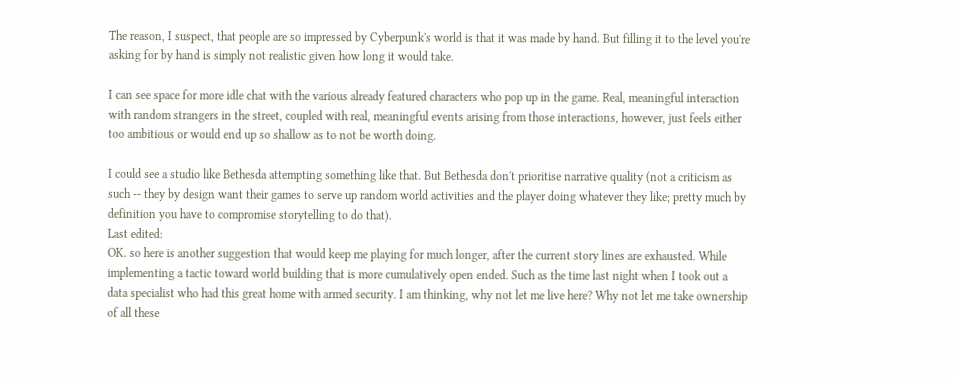The reason, I suspect, that people are so impressed by Cyberpunk's world is that it was made by hand. But filling it to the level you're asking for by hand is simply not realistic given how long it would take.

I can see space for more idle chat with the various already featured characters who pop up in the game. Real, meaningful interaction with random strangers in the street, coupled with real, meaningful events arising from those interactions, however, just feels either too ambitious or would end up so shallow as to not be worth doing.

I could see a studio like Bethesda attempting something like that. But Bethesda don't prioritise narrative quality (not a criticism as such -- they by design want their games to serve up random world activities and the player doing whatever they like; pretty much by definition you have to compromise storytelling to do that).
Last edited:
OK. so here is another suggestion that would keep me playing for much longer, after the current story lines are exhausted. While implementing a tactic toward world building that is more cumulatively open ended. Such as the time last night when I took out a data specialist who had this great home with armed security. I am thinking, why not let me live here? Why not let me take ownership of all these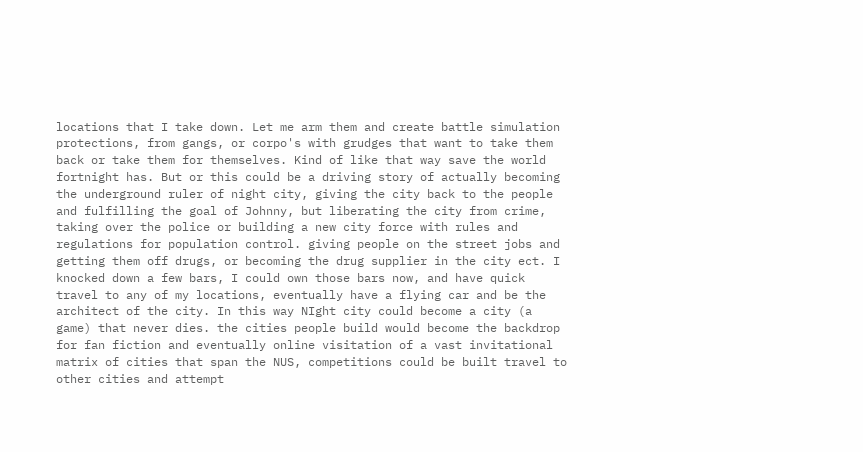locations that I take down. Let me arm them and create battle simulation protections, from gangs, or corpo's with grudges that want to take them back or take them for themselves. Kind of like that way save the world fortnight has. But or this could be a driving story of actually becoming the underground ruler of night city, giving the city back to the people and fulfilling the goal of Johnny, but liberating the city from crime, taking over the police or building a new city force with rules and regulations for population control. giving people on the street jobs and getting them off drugs, or becoming the drug supplier in the city ect. I knocked down a few bars, I could own those bars now, and have quick travel to any of my locations, eventually have a flying car and be the architect of the city. In this way NIght city could become a city (a game) that never dies. the cities people build would become the backdrop for fan fiction and eventually online visitation of a vast invitational matrix of cities that span the NUS, competitions could be built travel to other cities and attempt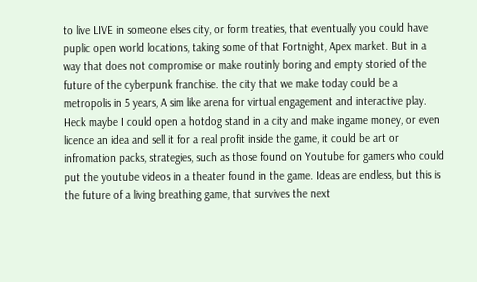to live LIVE in someone elses city, or form treaties, that eventually you could have puplic open world locations, taking some of that Fortnight, Apex market. But in a way that does not compromise or make routinly boring and empty storied of the future of the cyberpunk franchise. the city that we make today could be a metropolis in 5 years, A sim like arena for virtual engagement and interactive play. Heck maybe I could open a hotdog stand in a city and make ingame money, or even licence an idea and sell it for a real profit inside the game, it could be art or infromation packs, strategies, such as those found on Youtube for gamers who could put the youtube videos in a theater found in the game. Ideas are endless, but this is the future of a living breathing game, that survives the next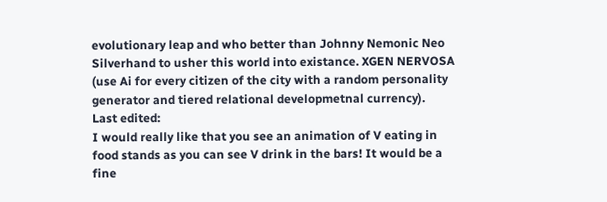evolutionary leap and who better than Johnny Nemonic Neo Silverhand to usher this world into existance. XGEN NERVOSA (use Ai for every citizen of the city with a random personality generator and tiered relational developmetnal currency).
Last edited:
I would really like that you see an animation of V eating in food stands as you can see V drink in the bars! It would be a fine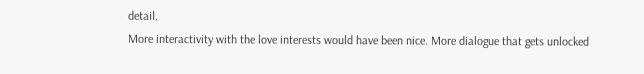detail.
More interactivity with the love interests would have been nice. More dialogue that gets unlocked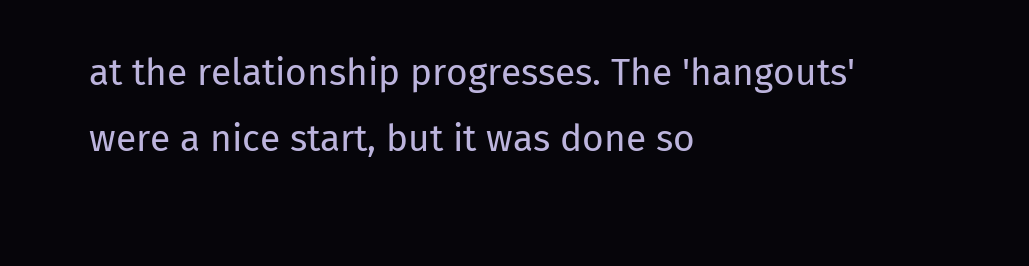at the relationship progresses. The 'hangouts' were a nice start, but it was done so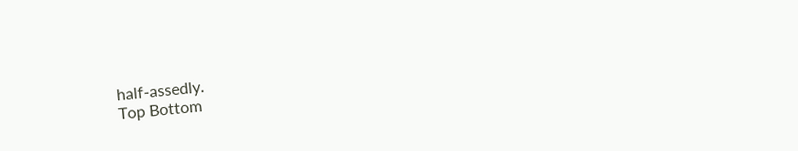half-assedly.
Top Bottom